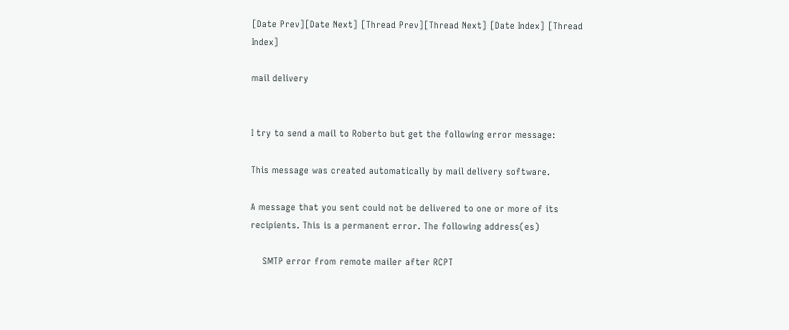[Date Prev][Date Next] [Thread Prev][Thread Next] [Date Index] [Thread Index]

mail delivery


I try to send a mail to Roberto but get the following error message:

This message was created automatically by mail delivery software.

A message that you sent could not be delivered to one or more of its
recipients. This is a permanent error. The following address(es)

    SMTP error from remote mailer after RCPT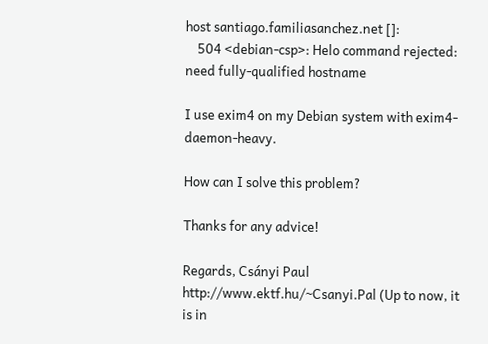host santiago.familiasanchez.net []:
    504 <debian-csp>: Helo command rejected: need fully-qualified hostname

I use exim4 on my Debian system with exim4-daemon-heavy.

How can I solve this problem?

Thanks for any advice!

Regards, Csányi Paul
http://www.ektf.hu/~Csanyi.Pal (Up to now, it is in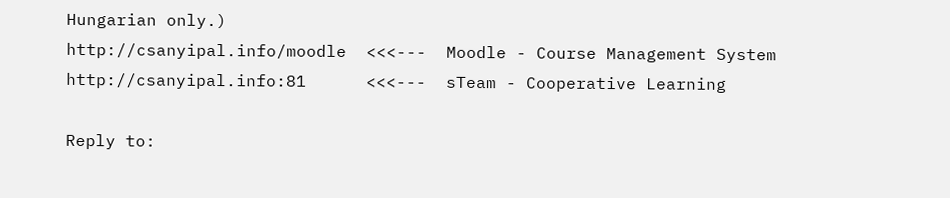Hungarian only.)
http://csanyipal.info/moodle  <<<---  Moodle - Course Management System
http://csanyipal.info:81      <<<---  sTeam - Cooperative Learning

Reply to: